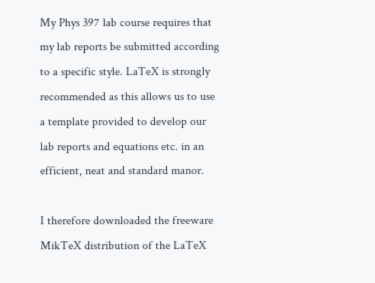My Phys 397 lab course requires that my lab reports be submitted according to a specific style. LaTeX is strongly recommended as this allows us to use a template provided to develop our lab reports and equations etc. in an efficient, neat and standard manor.

I therefore downloaded the freeware MikTeX distribution of the LaTeX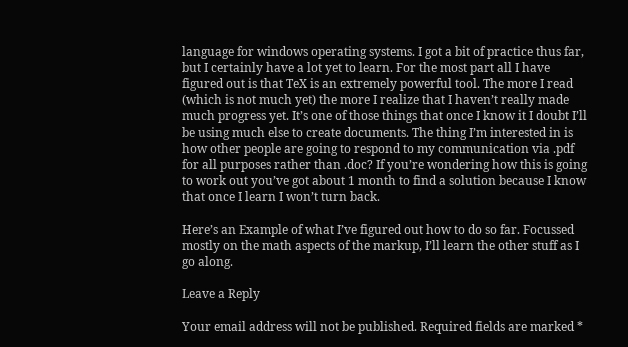language for windows operating systems. I got a bit of practice thus far, but I certainly have a lot yet to learn. For the most part all I have figured out is that TeX is an extremely powerful tool. The more I read (which is not much yet) the more I realize that I haven’t really made much progress yet. It’s one of those things that once I know it I doubt I’ll be using much else to create documents. The thing I’m interested in is how other people are going to respond to my communication via .pdf for all purposes rather than .doc? If you’re wondering how this is going to work out you’ve got about 1 month to find a solution because I know that once I learn I won’t turn back.

Here’s an Example of what I’ve figured out how to do so far. Focussed mostly on the math aspects of the markup, I’ll learn the other stuff as I go along.

Leave a Reply

Your email address will not be published. Required fields are marked *